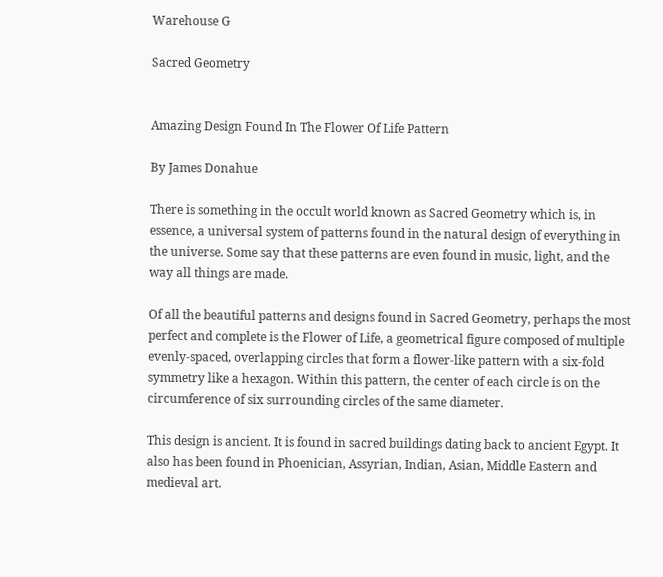Warehouse G

Sacred Geometry


Amazing Design Found In The Flower Of Life Pattern

By James Donahue

There is something in the occult world known as Sacred Geometry which is, in essence, a universal system of patterns found in the natural design of everything in the universe. Some say that these patterns are even found in music, light, and the way all things are made.

Of all the beautiful patterns and designs found in Sacred Geometry, perhaps the most perfect and complete is the Flower of Life, a geometrical figure composed of multiple evenly-spaced, overlapping circles that form a flower-like pattern with a six-fold symmetry like a hexagon. Within this pattern, the center of each circle is on the circumference of six surrounding circles of the same diameter.

This design is ancient. It is found in sacred buildings dating back to ancient Egypt. It also has been found in Phoenician, Assyrian, Indian, Asian, Middle Eastern and medieval art.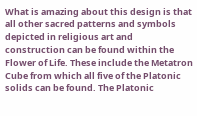What is amazing about this design is that all other sacred patterns and symbols depicted in religious art and construction can be found within the Flower of Life. These include the Metatron Cube from which all five of the Platonic solids can be found. The Platonic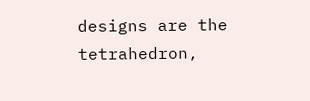designs are the tetrahedron,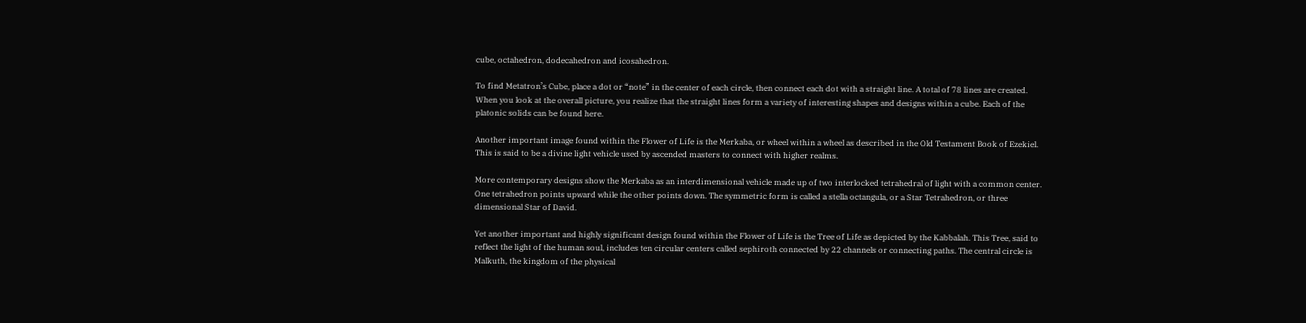cube, octahedron, dodecahedron and icosahedron.

To find Metatron’s Cube, place a dot or “note” in the center of each circle, then connect each dot with a straight line. A total of 78 lines are created. When you look at the overall picture, you realize that the straight lines form a variety of interesting shapes and designs within a cube. Each of the platonic solids can be found here.

Another important image found within the Flower of Life is the Merkaba, or wheel within a wheel as described in the Old Testament Book of Ezekiel. This is said to be a divine light vehicle used by ascended masters to connect with higher realms.

More contemporary designs show the Merkaba as an interdimensional vehicle made up of two interlocked tetrahedral of light with a common center. One tetrahedron points upward while the other points down. The symmetric form is called a stella octangula, or a Star Tetrahedron, or three dimensional Star of David.

Yet another important and highly significant design found within the Flower of Life is the Tree of Life as depicted by the Kabbalah. This Tree, said to reflect the light of the human soul, includes ten circular centers called sephiroth connected by 22 channels or connecting paths. The central circle is Malkuth, the kingdom of the physical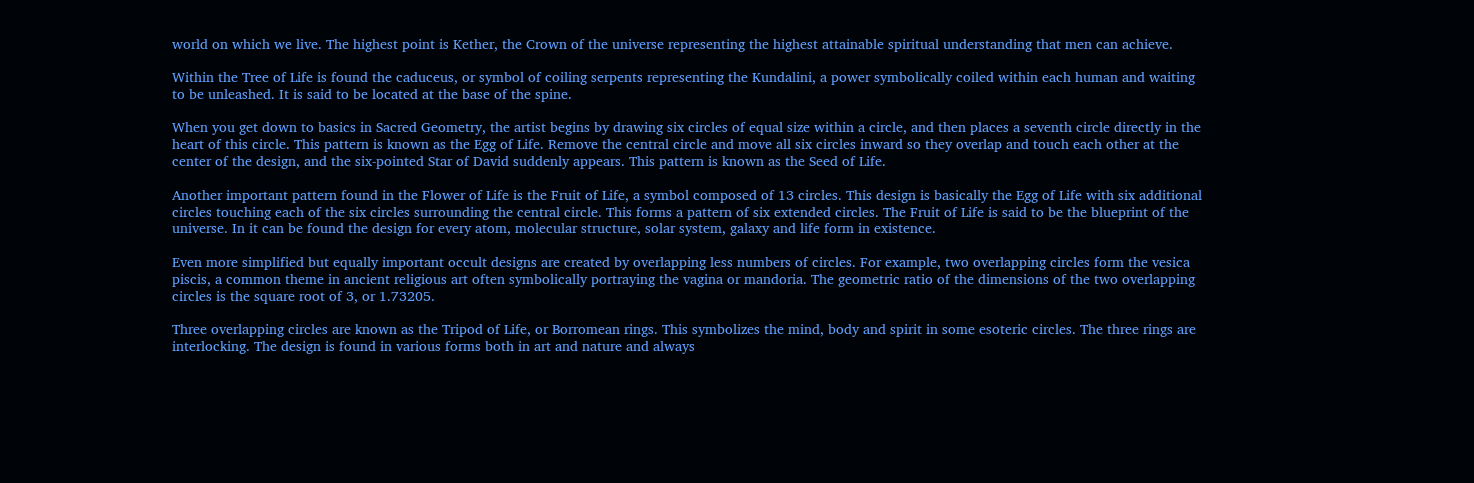world on which we live. The highest point is Kether, the Crown of the universe representing the highest attainable spiritual understanding that men can achieve.

Within the Tree of Life is found the caduceus, or symbol of coiling serpents representing the Kundalini, a power symbolically coiled within each human and waiting to be unleashed. It is said to be located at the base of the spine.

When you get down to basics in Sacred Geometry, the artist begins by drawing six circles of equal size within a circle, and then places a seventh circle directly in the heart of this circle. This pattern is known as the Egg of Life. Remove the central circle and move all six circles inward so they overlap and touch each other at the center of the design, and the six-pointed Star of David suddenly appears. This pattern is known as the Seed of Life.

Another important pattern found in the Flower of Life is the Fruit of Life, a symbol composed of 13 circles. This design is basically the Egg of Life with six additional circles touching each of the six circles surrounding the central circle. This forms a pattern of six extended circles. The Fruit of Life is said to be the blueprint of the universe. In it can be found the design for every atom, molecular structure, solar system, galaxy and life form in existence.

Even more simplified but equally important occult designs are created by overlapping less numbers of circles. For example, two overlapping circles form the vesica piscis, a common theme in ancient religious art often symbolically portraying the vagina or mandoria. The geometric ratio of the dimensions of the two overlapping circles is the square root of 3, or 1.73205.

Three overlapping circles are known as the Tripod of Life, or Borromean rings. This symbolizes the mind, body and spirit in some esoteric circles. The three rings are interlocking. The design is found in various forms both in art and nature and always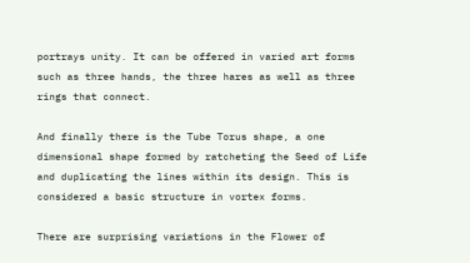portrays unity. It can be offered in varied art forms such as three hands, the three hares as well as three rings that connect.

And finally there is the Tube Torus shape, a one dimensional shape formed by ratcheting the Seed of Life and duplicating the lines within its design. This is considered a basic structure in vortex forms.

There are surprising variations in the Flower of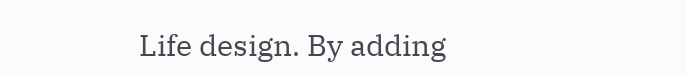Life design. By adding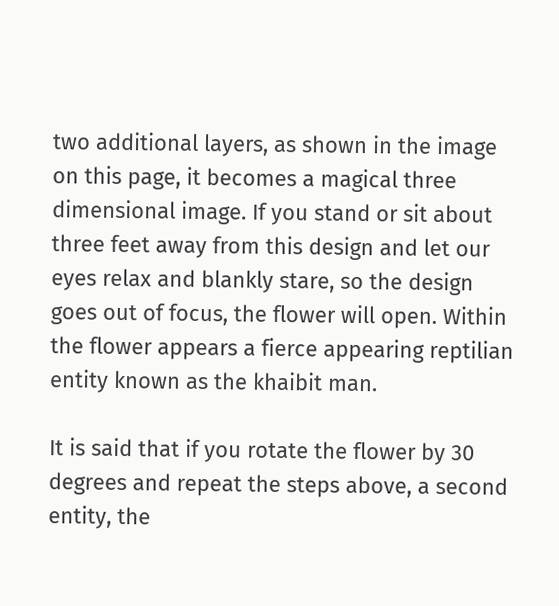two additional layers, as shown in the image on this page, it becomes a magical three dimensional image. If you stand or sit about three feet away from this design and let our eyes relax and blankly stare, so the design goes out of focus, the flower will open. Within the flower appears a fierce appearing reptilian entity known as the khaibit man.

It is said that if you rotate the flower by 30 degrees and repeat the steps above, a second entity, the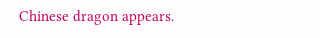Chinese dragon appears.